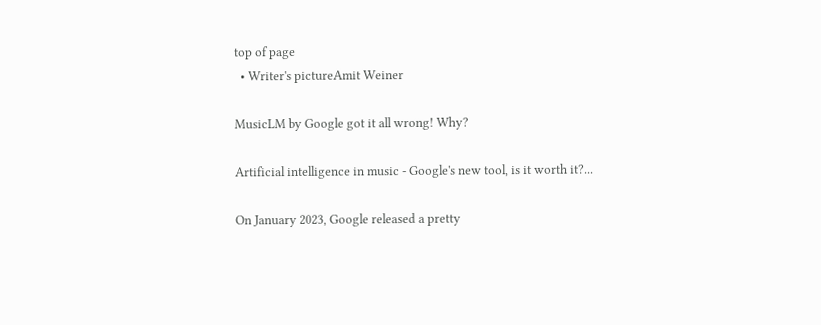top of page
  • Writer's pictureAmit Weiner

MusicLM by Google got it all wrong! Why?

Artificial intelligence in music - Google's new tool, is it worth it?...

On January 2023, Google released a pretty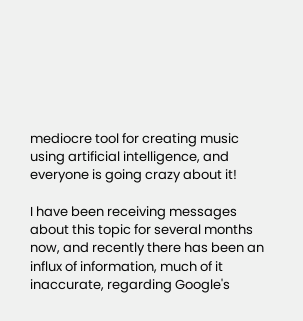mediocre tool for creating music using artificial intelligence, and everyone is going crazy about it!

I have been receiving messages about this topic for several months now, and recently there has been an influx of information, much of it inaccurate, regarding Google's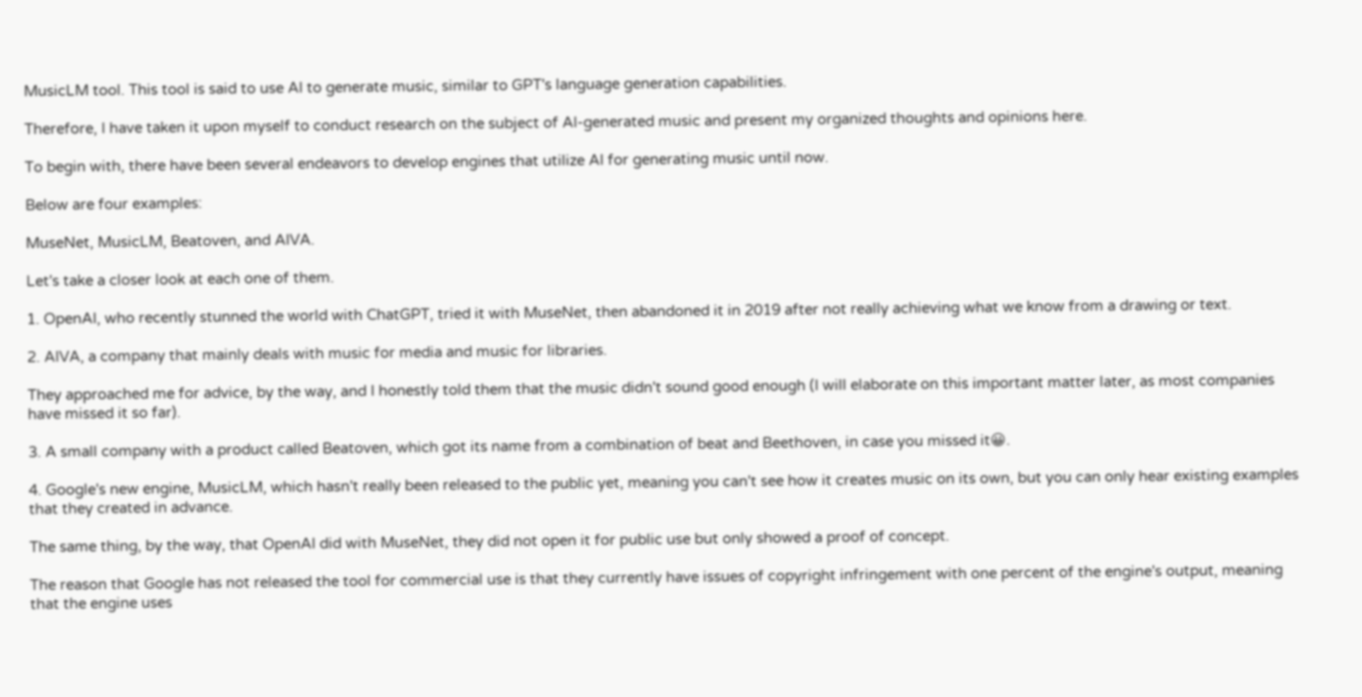MusicLM tool. This tool is said to use AI to generate music, similar to GPT's language generation capabilities.

Therefore, I have taken it upon myself to conduct research on the subject of AI-generated music and present my organized thoughts and opinions here.

To begin with, there have been several endeavors to develop engines that utilize AI for generating music until now.

Below are four examples:

MuseNet, MusicLM, Beatoven, and AIVA.

Let's take a closer look at each one of them.

1. OpenAI, who recently stunned the world with ChatGPT, tried it with MuseNet, then abandoned it in 2019 after not really achieving what we know from a drawing or text.

2. AIVA, a company that mainly deals with music for media and music for libraries.

They approached me for advice, by the way, and I honestly told them that the music didn't sound good enough (I will elaborate on this important matter later, as most companies have missed it so far).

3. A small company with a product called Beatoven, which got its name from a combination of beat and Beethoven, in case you missed it😀.

4. Google's new engine, MusicLM, which hasn't really been released to the public yet, meaning you can't see how it creates music on its own, but you can only hear existing examples that they created in advance.

The same thing, by the way, that OpenAI did with MuseNet, they did not open it for public use but only showed a proof of concept.

The reason that Google has not released the tool for commercial use is that they currently have issues of copyright infringement with one percent of the engine's output, meaning that the engine uses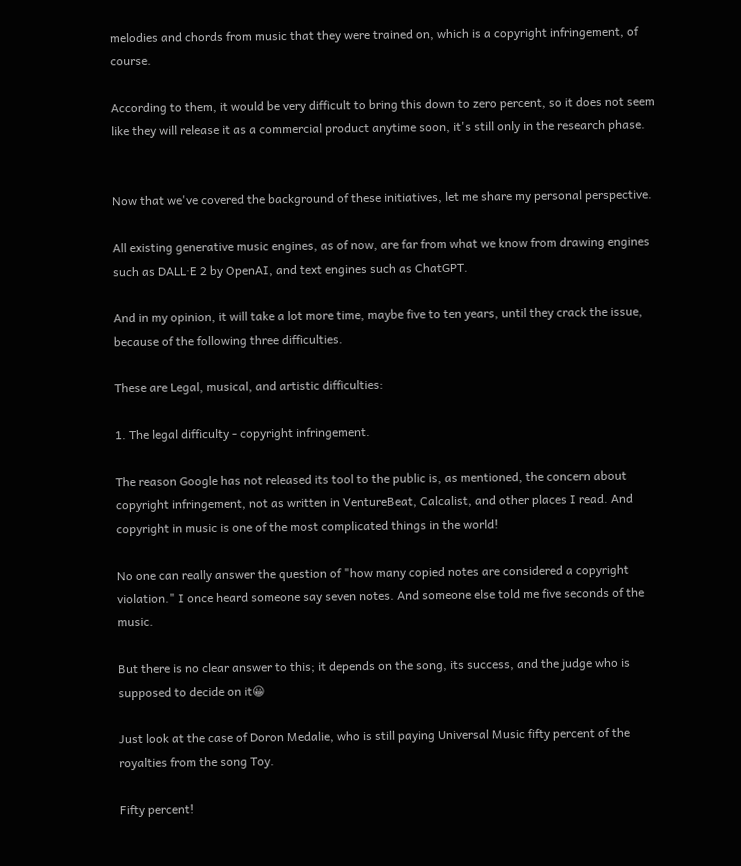melodies and chords from music that they were trained on, which is a copyright infringement, of course.

According to them, it would be very difficult to bring this down to zero percent, so it does not seem like they will release it as a commercial product anytime soon, it's still only in the research phase.


Now that we've covered the background of these initiatives, let me share my personal perspective.

All existing generative music engines, as of now, are far from what we know from drawing engines such as DALL·E 2 by OpenAI, and text engines such as ChatGPT.

And in my opinion, it will take a lot more time, maybe five to ten years, until they crack the issue, because of the following three difficulties.

These are Legal, musical, and artistic difficulties:

1. The legal difficulty - copyright infringement.

The reason Google has not released its tool to the public is, as mentioned, the concern about copyright infringement, not as written in VentureBeat, Calcalist, and other places I read. And copyright in music is one of the most complicated things in the world!

No one can really answer the question of "how many copied notes are considered a copyright violation." I once heard someone say seven notes. And someone else told me five seconds of the music.

But there is no clear answer to this; it depends on the song, its success, and the judge who is supposed to decide on it😀

Just look at the case of Doron Medalie, who is still paying Universal Music fifty percent of the royalties from the song Toy.

Fifty percent!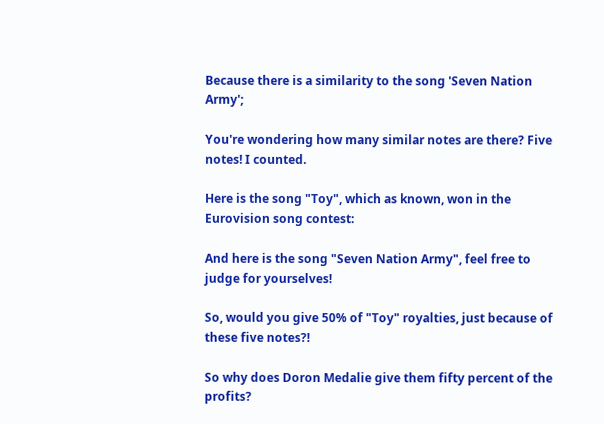Because there is a similarity to the song 'Seven Nation Army';

You're wondering how many similar notes are there? Five notes! I counted.

Here is the song "Toy", which as known, won in the Eurovision song contest:

And here is the song "Seven Nation Army", feel free to judge for yourselves!

So, would you give 50% of "Toy" royalties, just because of these five notes?!

So why does Doron Medalie give them fifty percent of the profits?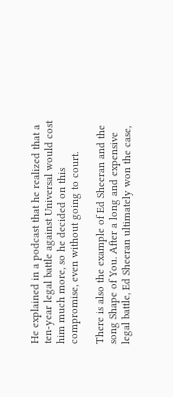He explained in a podcast that he realized that a ten-year legal battle against Universal would cost him much more, so he decided on this compromise, even without going to court.

There is also the example of Ed Sheeran and the song Shape of You. After a long and expensive legal battle, Ed Sheeran ultimately won the case,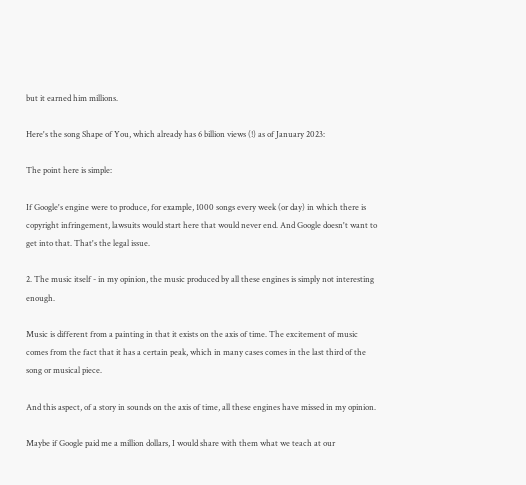but it earned him millions.

Here's the song Shape of You, which already has 6 billion views (!) as of January 2023:

The point here is simple:

If Google's engine were to produce, for example, 1000 songs every week (or day) in which there is copyright infringement, lawsuits would start here that would never end. And Google doesn't want to get into that. That's the legal issue.

2. The music itself - in my opinion, the music produced by all these engines is simply not interesting enough.

Music is different from a painting in that it exists on the axis of time. The excitement of music comes from the fact that it has a certain peak, which in many cases comes in the last third of the song or musical piece.

And this aspect, of a story in sounds on the axis of time, all these engines have missed in my opinion.

Maybe if Google paid me a million dollars, I would share with them what we teach at our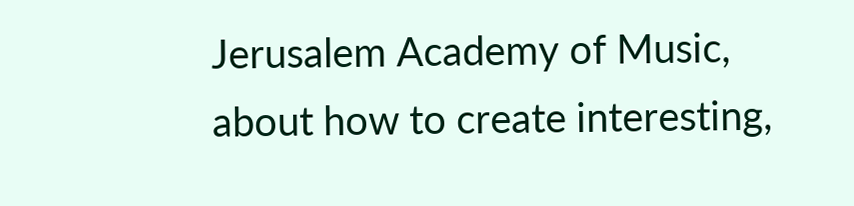Jerusalem Academy of Music, about how to create interesting,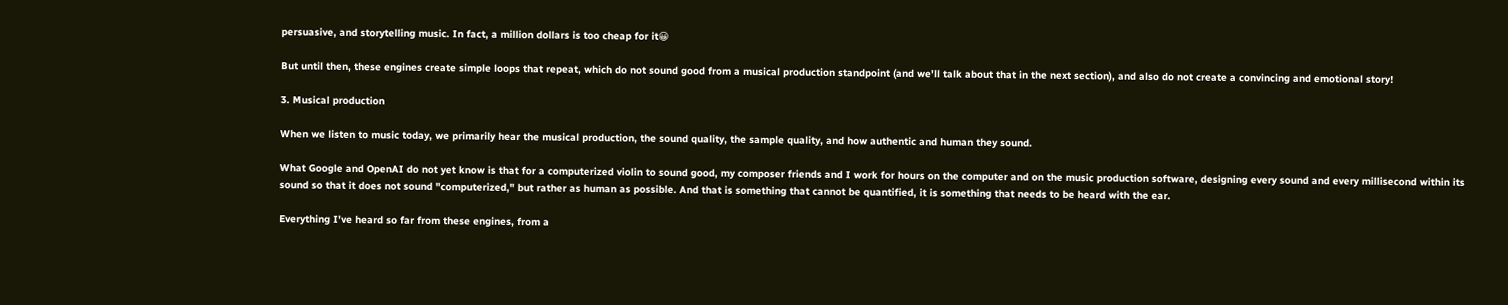persuasive, and storytelling music. In fact, a million dollars is too cheap for it😀

But until then, these engines create simple loops that repeat, which do not sound good from a musical production standpoint (and we'll talk about that in the next section), and also do not create a convincing and emotional story!

3. Musical production

When we listen to music today, we primarily hear the musical production, the sound quality, the sample quality, and how authentic and human they sound.

What Google and OpenAI do not yet know is that for a computerized violin to sound good, my composer friends and I work for hours on the computer and on the music production software, designing every sound and every millisecond within its sound so that it does not sound "computerized," but rather as human as possible. And that is something that cannot be quantified, it is something that needs to be heard with the ear.

Everything I've heard so far from these engines, from a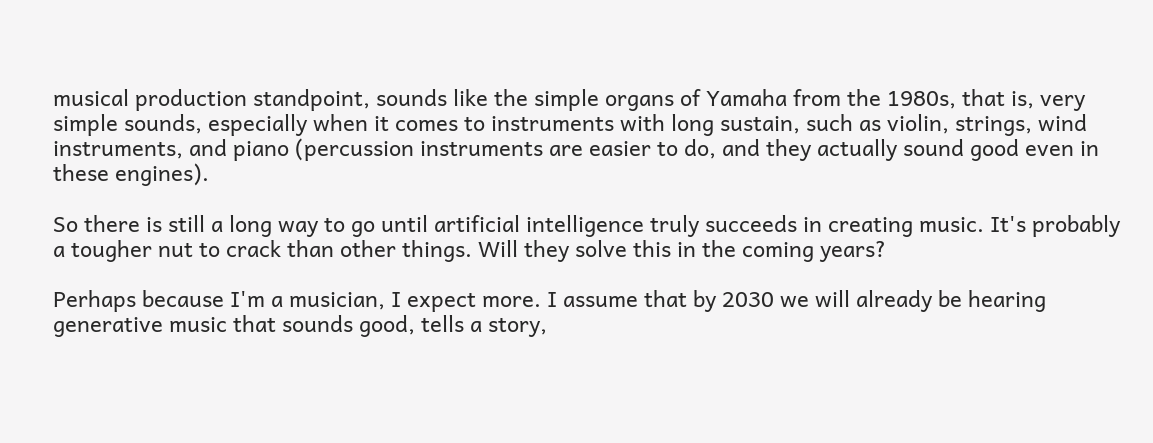musical production standpoint, sounds like the simple organs of Yamaha from the 1980s, that is, very simple sounds, especially when it comes to instruments with long sustain, such as violin, strings, wind instruments, and piano (percussion instruments are easier to do, and they actually sound good even in these engines).

So there is still a long way to go until artificial intelligence truly succeeds in creating music. It's probably a tougher nut to crack than other things. Will they solve this in the coming years?

Perhaps because I'm a musician, I expect more. I assume that by 2030 we will already be hearing generative music that sounds good, tells a story,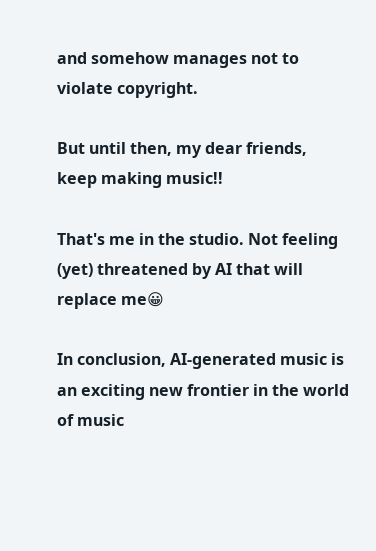and somehow manages not to violate copyright.

But until then, my dear friends, keep making music!!

That's me in the studio. Not feeling (yet) threatened by AI that will replace me😀

In conclusion, AI-generated music is an exciting new frontier in the world of music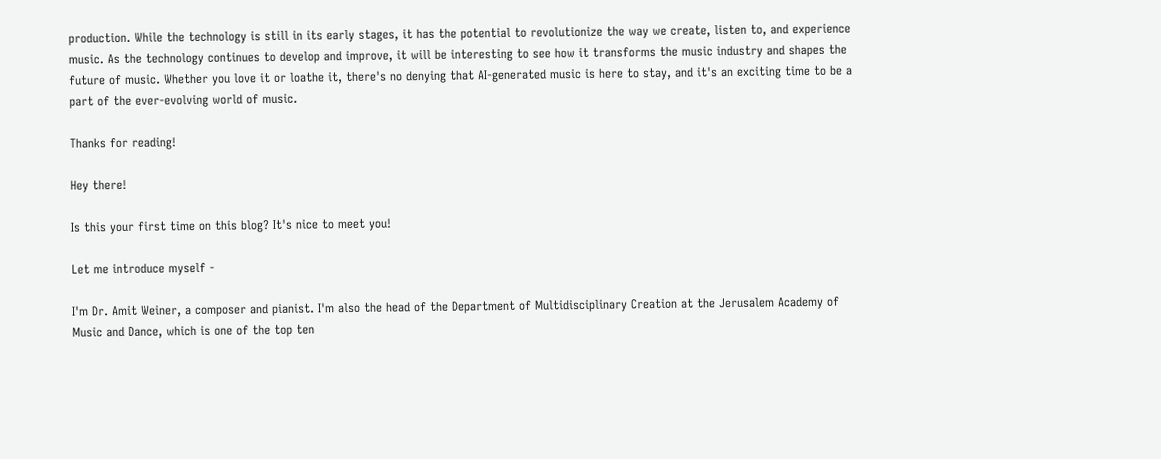production. While the technology is still in its early stages, it has the potential to revolutionize the way we create, listen to, and experience music. As the technology continues to develop and improve, it will be interesting to see how it transforms the music industry and shapes the future of music. Whether you love it or loathe it, there's no denying that AI-generated music is here to stay, and it's an exciting time to be a part of the ever-evolving world of music.

Thanks for reading!

Hey there!

Is this your first time on this blog? It's nice to meet you!

Let me introduce myself -

I'm Dr. Amit Weiner, a composer and pianist. I'm also the head of the Department of Multidisciplinary Creation at the Jerusalem Academy of Music and Dance, which is one of the top ten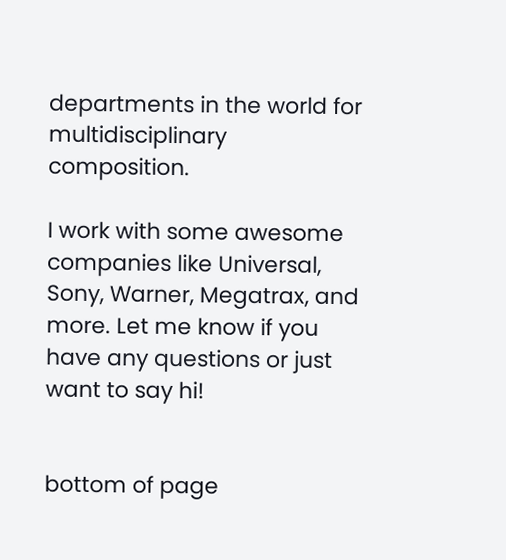departments in the world for multidisciplinary composition.

I work with some awesome companies like Universal, Sony, Warner, Megatrax, and more. Let me know if you have any questions or just want to say hi!


bottom of page